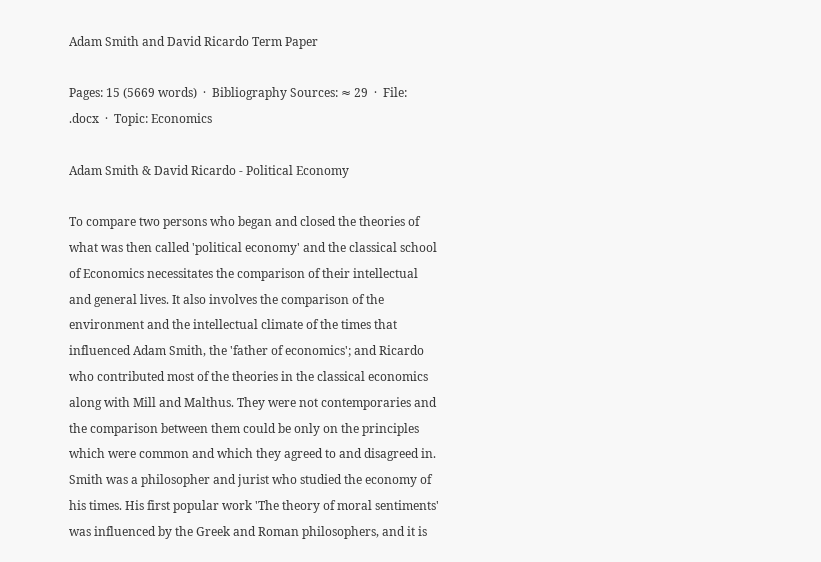Adam Smith and David Ricardo Term Paper

Pages: 15 (5669 words)  ·  Bibliography Sources: ≈ 29  ·  File: .docx  ·  Topic: Economics

Adam Smith & David Ricardo - Political Economy

To compare two persons who began and closed the theories of what was then called 'political economy' and the classical school of Economics necessitates the comparison of their intellectual and general lives. It also involves the comparison of the environment and the intellectual climate of the times that influenced Adam Smith, the 'father of economics'; and Ricardo who contributed most of the theories in the classical economics along with Mill and Malthus. They were not contemporaries and the comparison between them could be only on the principles which were common and which they agreed to and disagreed in. Smith was a philosopher and jurist who studied the economy of his times. His first popular work 'The theory of moral sentiments' was influenced by the Greek and Roman philosophers, and it is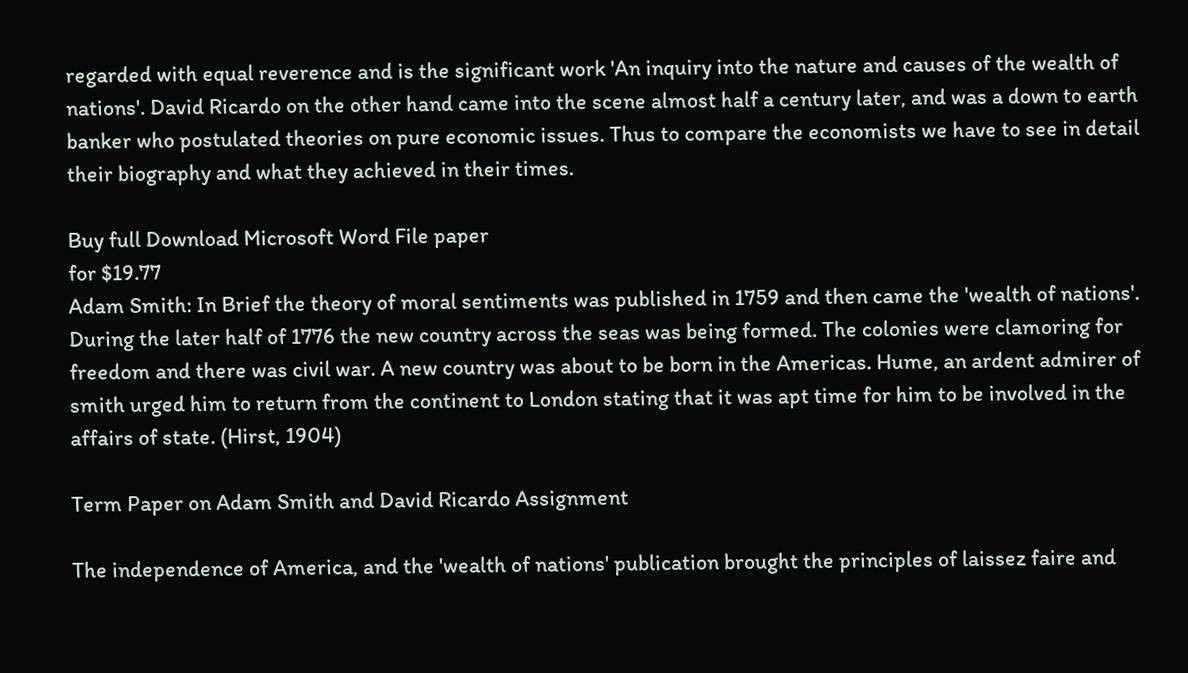regarded with equal reverence and is the significant work 'An inquiry into the nature and causes of the wealth of nations'. David Ricardo on the other hand came into the scene almost half a century later, and was a down to earth banker who postulated theories on pure economic issues. Thus to compare the economists we have to see in detail their biography and what they achieved in their times.

Buy full Download Microsoft Word File paper
for $19.77
Adam Smith: In Brief the theory of moral sentiments was published in 1759 and then came the 'wealth of nations'. During the later half of 1776 the new country across the seas was being formed. The colonies were clamoring for freedom and there was civil war. A new country was about to be born in the Americas. Hume, an ardent admirer of smith urged him to return from the continent to London stating that it was apt time for him to be involved in the affairs of state. (Hirst, 1904)

Term Paper on Adam Smith and David Ricardo Assignment

The independence of America, and the 'wealth of nations' publication brought the principles of laissez faire and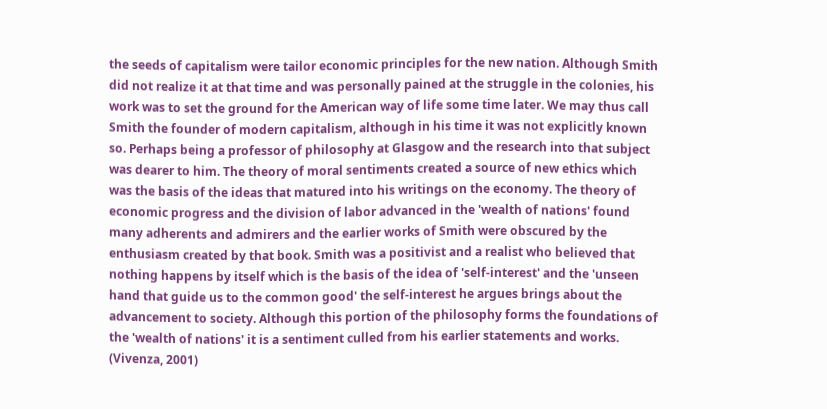the seeds of capitalism were tailor economic principles for the new nation. Although Smith did not realize it at that time and was personally pained at the struggle in the colonies, his work was to set the ground for the American way of life some time later. We may thus call Smith the founder of modern capitalism, although in his time it was not explicitly known so. Perhaps being a professor of philosophy at Glasgow and the research into that subject was dearer to him. The theory of moral sentiments created a source of new ethics which was the basis of the ideas that matured into his writings on the economy. The theory of economic progress and the division of labor advanced in the 'wealth of nations' found many adherents and admirers and the earlier works of Smith were obscured by the enthusiasm created by that book. Smith was a positivist and a realist who believed that nothing happens by itself which is the basis of the idea of 'self-interest' and the 'unseen hand that guide us to the common good' the self-interest he argues brings about the advancement to society. Although this portion of the philosophy forms the foundations of the 'wealth of nations' it is a sentiment culled from his earlier statements and works. (Vivenza, 2001)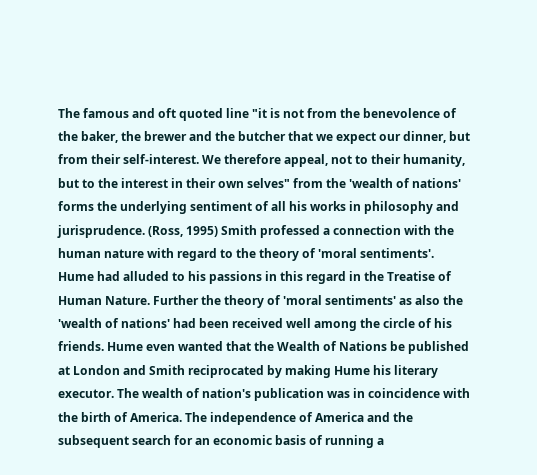The famous and oft quoted line "it is not from the benevolence of the baker, the brewer and the butcher that we expect our dinner, but from their self-interest. We therefore appeal, not to their humanity, but to the interest in their own selves" from the 'wealth of nations' forms the underlying sentiment of all his works in philosophy and jurisprudence. (Ross, 1995) Smith professed a connection with the human nature with regard to the theory of 'moral sentiments'. Hume had alluded to his passions in this regard in the Treatise of Human Nature. Further the theory of 'moral sentiments' as also the 'wealth of nations' had been received well among the circle of his friends. Hume even wanted that the Wealth of Nations be published at London and Smith reciprocated by making Hume his literary executor. The wealth of nation's publication was in coincidence with the birth of America. The independence of America and the subsequent search for an economic basis of running a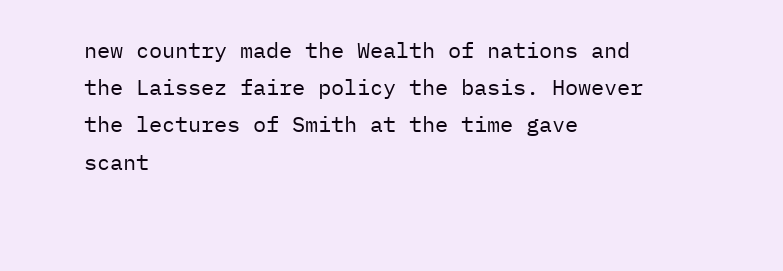new country made the Wealth of nations and the Laissez faire policy the basis. However the lectures of Smith at the time gave scant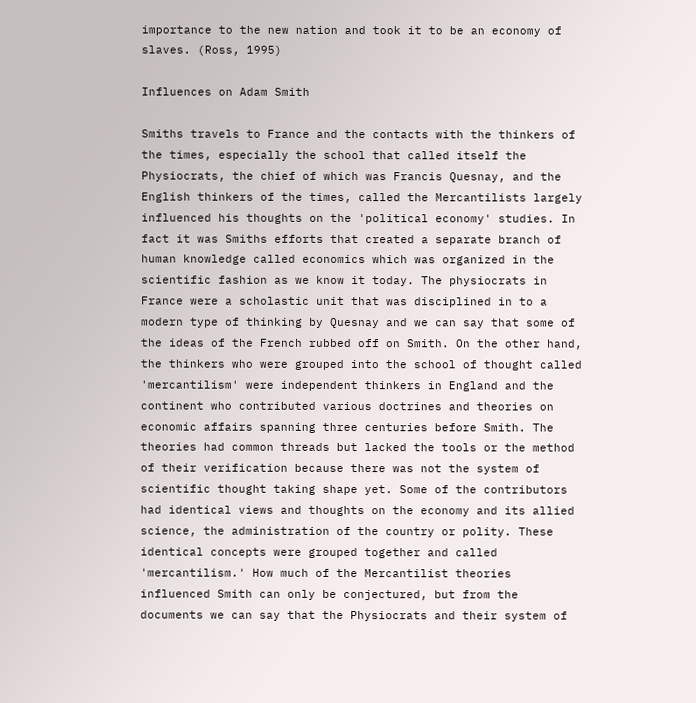importance to the new nation and took it to be an economy of slaves. (Ross, 1995)

Influences on Adam Smith

Smiths travels to France and the contacts with the thinkers of the times, especially the school that called itself the Physiocrats, the chief of which was Francis Quesnay, and the English thinkers of the times, called the Mercantilists largely influenced his thoughts on the 'political economy' studies. In fact it was Smiths efforts that created a separate branch of human knowledge called economics which was organized in the scientific fashion as we know it today. The physiocrats in France were a scholastic unit that was disciplined in to a modern type of thinking by Quesnay and we can say that some of the ideas of the French rubbed off on Smith. On the other hand, the thinkers who were grouped into the school of thought called 'mercantilism' were independent thinkers in England and the continent who contributed various doctrines and theories on economic affairs spanning three centuries before Smith. The theories had common threads but lacked the tools or the method of their verification because there was not the system of scientific thought taking shape yet. Some of the contributors had identical views and thoughts on the economy and its allied science, the administration of the country or polity. These identical concepts were grouped together and called 'mercantilism.' How much of the Mercantilist theories influenced Smith can only be conjectured, but from the documents we can say that the Physiocrats and their system of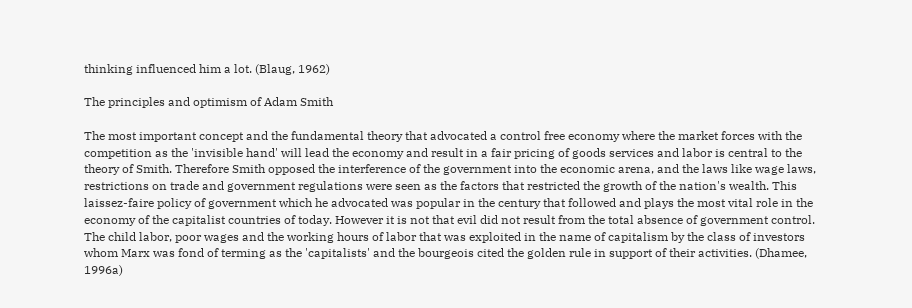thinking influenced him a lot. (Blaug, 1962)

The principles and optimism of Adam Smith

The most important concept and the fundamental theory that advocated a control free economy where the market forces with the competition as the 'invisible hand' will lead the economy and result in a fair pricing of goods services and labor is central to the theory of Smith. Therefore Smith opposed the interference of the government into the economic arena, and the laws like wage laws, restrictions on trade and government regulations were seen as the factors that restricted the growth of the nation's wealth. This laissez-faire policy of government which he advocated was popular in the century that followed and plays the most vital role in the economy of the capitalist countries of today. However it is not that evil did not result from the total absence of government control. The child labor, poor wages and the working hours of labor that was exploited in the name of capitalism by the class of investors whom Marx was fond of terming as the 'capitalists' and the bourgeois cited the golden rule in support of their activities. (Dhamee, 1996a)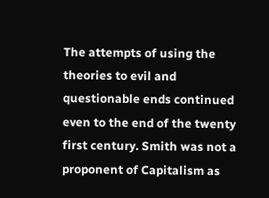The attempts of using the theories to evil and questionable ends continued even to the end of the twenty first century. Smith was not a proponent of Capitalism as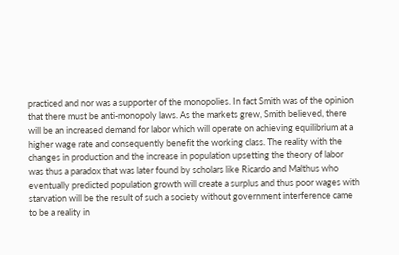practiced and nor was a supporter of the monopolies. In fact Smith was of the opinion that there must be anti-monopoly laws. As the markets grew, Smith believed, there will be an increased demand for labor which will operate on achieving equilibrium at a higher wage rate and consequently benefit the working class. The reality with the changes in production and the increase in population upsetting the theory of labor was thus a paradox that was later found by scholars like Ricardo and Malthus who eventually predicted population growth will create a surplus and thus poor wages with starvation will be the result of such a society without government interference came to be a reality in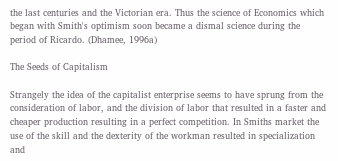the last centuries and the Victorian era. Thus the science of Economics which began with Smith's optimism soon became a dismal science during the period of Ricardo. (Dhamee, 1996a)

The Seeds of Capitalism

Strangely the idea of the capitalist enterprise seems to have sprung from the consideration of labor, and the division of labor that resulted in a faster and cheaper production resulting in a perfect competition. In Smiths market the use of the skill and the dexterity of the workman resulted in specialization and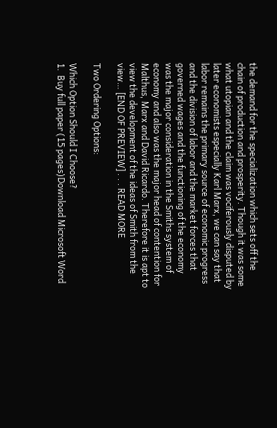the demand for the specialization which sets off the chain of production and prosperity. Though it was some what utopian and the claim was vociferously disputed by later economists especially Karl Marx, we can say that labor remains the primary source of economic progress and the division of labor and the market forces that governed wages and the functioning of the economy was the major consideration in the Smiths system of economy and also was the major head of contention for Malthus, Marx and David Ricardo. Therefore it is apt to view the development of the ideas of Smith from the view… [END OF PREVIEW] . . . READ MORE

Two Ordering Options:

Which Option Should I Choose?
1.  Buy full paper (15 pages)Download Microsoft Word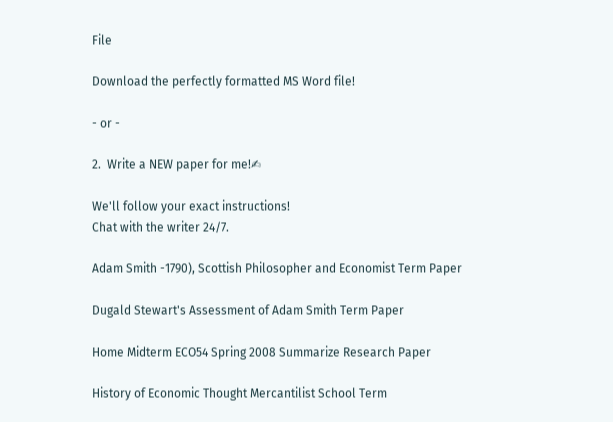File

Download the perfectly formatted MS Word file!

- or -

2.  Write a NEW paper for me!✍

We'll follow your exact instructions!
Chat with the writer 24/7.

Adam Smith -1790), Scottish Philosopher and Economist Term Paper

Dugald Stewart's Assessment of Adam Smith Term Paper

Home Midterm ECO54 Spring 2008 Summarize Research Paper

History of Economic Thought Mercantilist School Term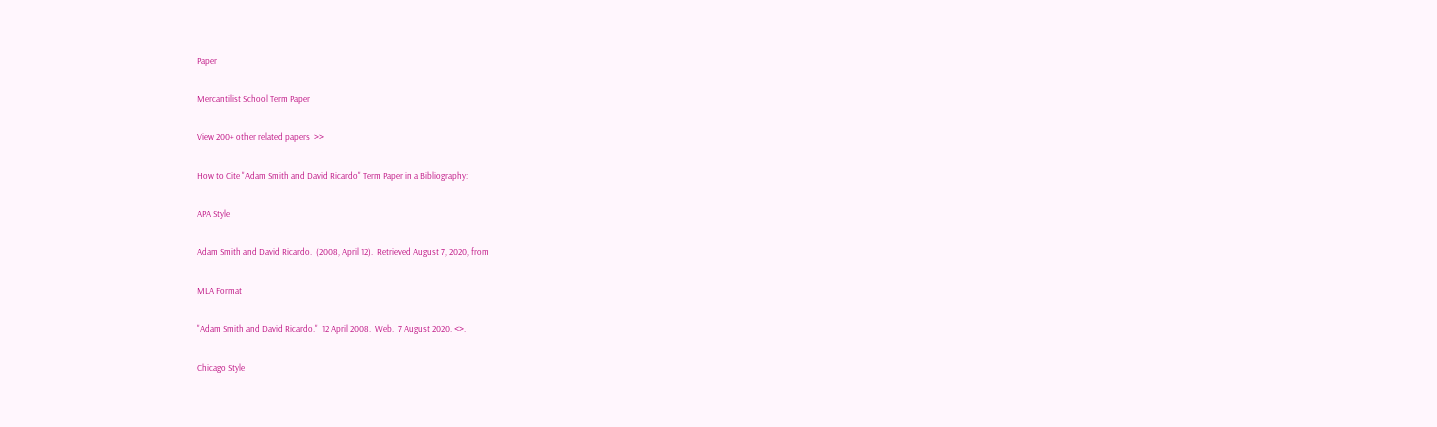Paper

Mercantilist School Term Paper

View 200+ other related papers  >>

How to Cite "Adam Smith and David Ricardo" Term Paper in a Bibliography:

APA Style

Adam Smith and David Ricardo.  (2008, April 12).  Retrieved August 7, 2020, from

MLA Format

"Adam Smith and David Ricardo."  12 April 2008.  Web.  7 August 2020. <>.

Chicago Style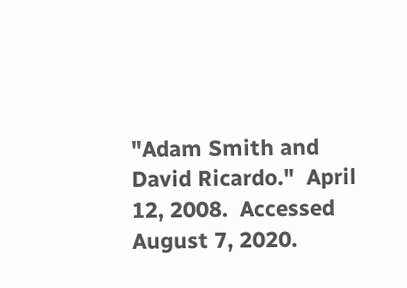"Adam Smith and David Ricardo."  April 12, 2008.  Accessed August 7, 2020.